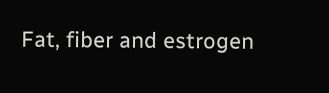Fat, fiber and estrogen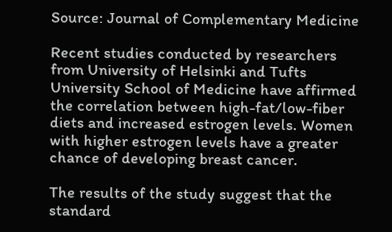Source: Journal of Complementary Medicine

Recent studies conducted by researchers from University of Helsinki and Tufts University School of Medicine have affirmed the correlation between high-fat/low-fiber diets and increased estrogen levels. Women with higher estrogen levels have a greater chance of developing breast cancer.

The results of the study suggest that the standard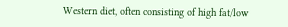Western diet, often consisting of high fat/low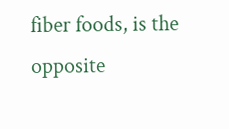fiber foods, is the opposite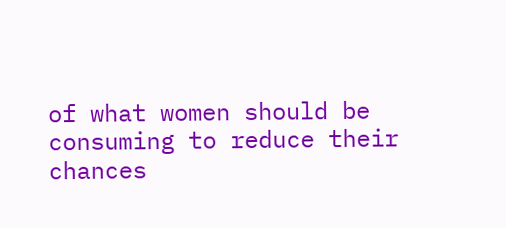of what women should be consuming to reduce their chances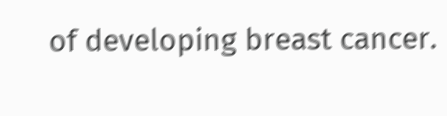of developing breast cancer.